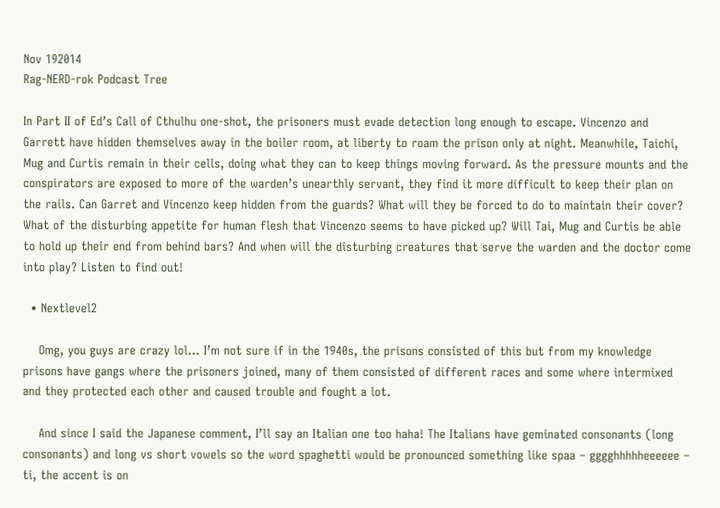Nov 192014
Rag-NERD-rok Podcast Tree

In Part II of Ed’s Call of Cthulhu one-shot, the prisoners must evade detection long enough to escape. Vincenzo and Garrett have hidden themselves away in the boiler room, at liberty to roam the prison only at night. Meanwhile, Taichi, Mug and Curtis remain in their cells, doing what they can to keep things moving forward. As the pressure mounts and the conspirators are exposed to more of the warden’s unearthly servant, they find it more difficult to keep their plan on the rails. Can Garret and Vincenzo keep hidden from the guards? What will they be forced to do to maintain their cover? What of the disturbing appetite for human flesh that Vincenzo seems to have picked up? Will Tai, Mug and Curtis be able to hold up their end from behind bars? And when will the disturbing creatures that serve the warden and the doctor come into play? Listen to find out!

  • Nextlevel2

    Omg, you guys are crazy lol… I’m not sure if in the 1940s, the prisons consisted of this but from my knowledge prisons have gangs where the prisoners joined, many of them consisted of different races and some where intermixed and they protected each other and caused trouble and fought a lot.

    And since I said the Japanese comment, I’ll say an Italian one too haha! The Italians have geminated consonants (long consonants) and long vs short vowels so the word spaghetti would be pronounced something like spaa – gggghhhhheeeeee – ti, the accent is on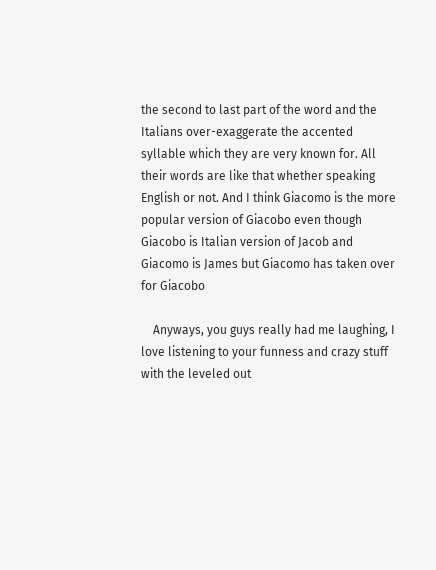the second to last part of the word and the Italians over-exaggerate the accented syllable which they are very known for. All their words are like that whether speaking English or not. And I think Giacomo is the more popular version of Giacobo even though Giacobo is Italian version of Jacob and Giacomo is James but Giacomo has taken over for Giacobo

    Anyways, you guys really had me laughing, I love listening to your funness and crazy stuff with the leveled out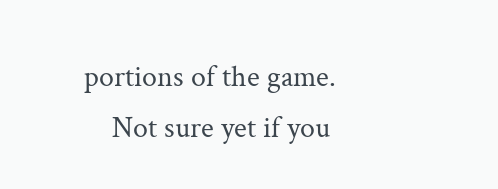portions of the game.
    Not sure yet if you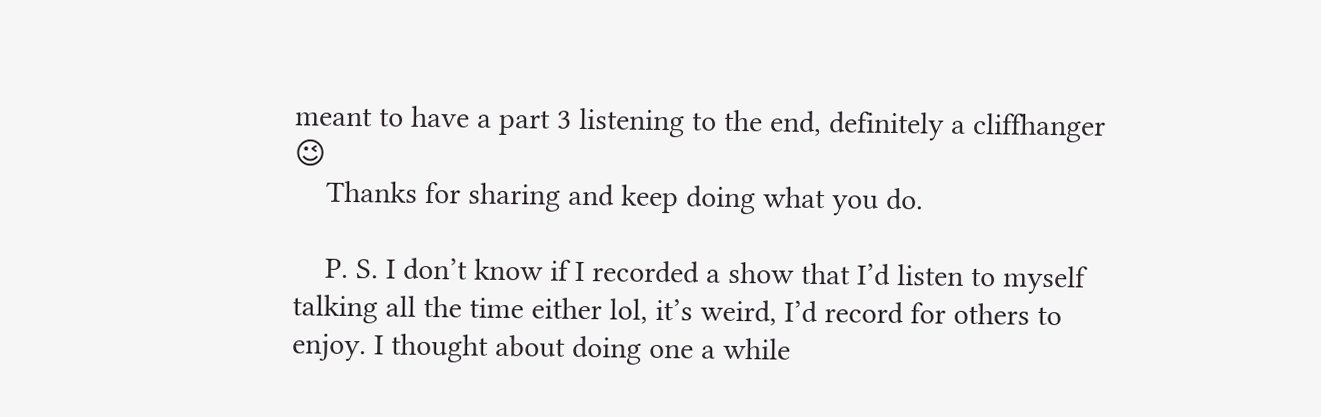meant to have a part 3 listening to the end, definitely a cliffhanger 😉
    Thanks for sharing and keep doing what you do.

    P. S. I don’t know if I recorded a show that I’d listen to myself talking all the time either lol, it’s weird, I’d record for others to enjoy. I thought about doing one a while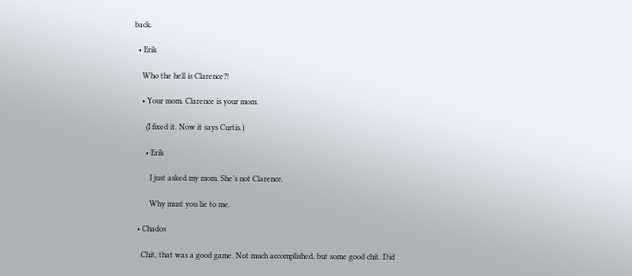back.

  • Erik

    Who the hell is Clarence?!

    • Your mom. Clarence is your mom.

      (I fixed it. Now it says Curtis.)

      • Erik

        I just asked my mom. She’s not Clarence.

        Why must you lie to me.

  • Chados

    Chit, that was a good game. Not much accomplished, but some good chit. Did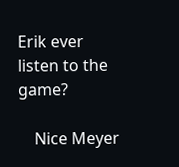Erik ever listen to the game?

    Nice Meyer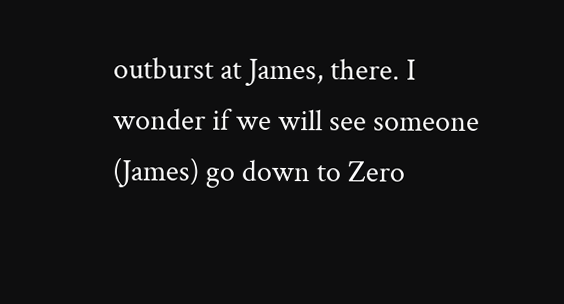outburst at James, there. I wonder if we will see someone (James) go down to Zero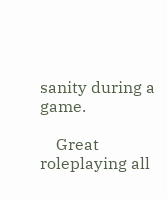sanity during a game.

    Great roleplaying all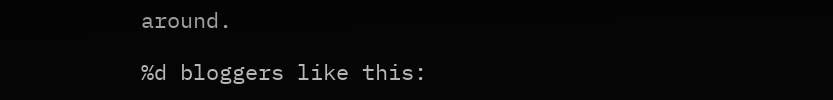around.

%d bloggers like this: